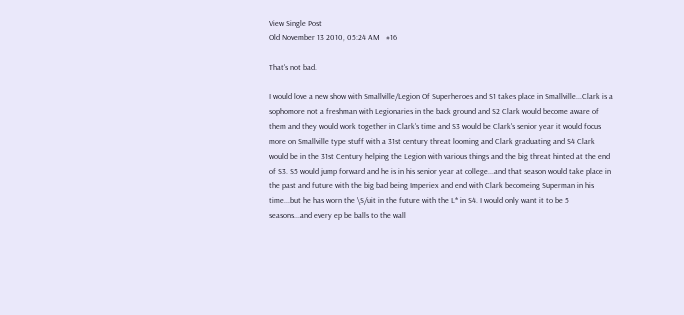View Single Post
Old November 13 2010, 05:24 AM   #16

That's not bad.

I would love a new show with Smallville/Legion Of Superheroes and S1 takes place in Smallville...Clark is a sophomore not a freshman with Legionaries in the back ground and S2 Clark would become aware of them and they would work together in Clark's time and S3 would be Clark's senior year it would focus more on Smallville type stuff with a 31st century threat looming and Clark graduating and S4 Clark would be in the 31st Century helping the Legion with various things and the big threat hinted at the end of S3. S5 would jump forward and he is in his senior year at college...and that season would take place in the past and future with the big bad being Imperiex and end with Clark becomeing Superman in his time...but he has worn the \S/uit in the future with the L* in S4. I would only want it to be 5 seasons...and every ep be balls to the wall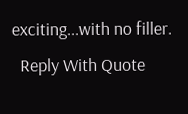exciting...with no filler.
  Reply With Quote